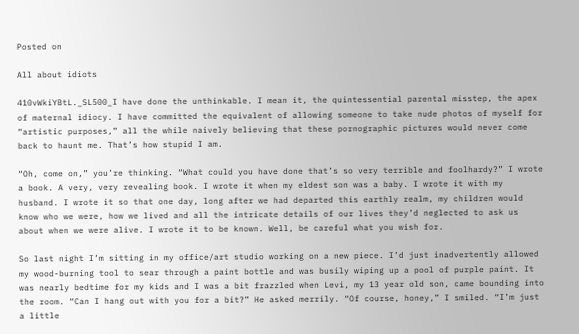Posted on

All about idiots

410vWkiYBtL._SL500_I have done the unthinkable. I mean it, the quintessential parental misstep, the apex of maternal idiocy. I have committed the equivalent of allowing someone to take nude photos of myself for “artistic purposes,” all the while naively believing that these pornographic pictures would never come back to haunt me. That’s how stupid I am.

“Oh, come on,” you’re thinking. “What could you have done that’s so very terrible and foolhardy?” I wrote a book. A very, very revealing book. I wrote it when my eldest son was a baby. I wrote it with my husband. I wrote it so that one day, long after we had departed this earthly realm, my children would know who we were, how we lived and all the intricate details of our lives they’d neglected to ask us about when we were alive. I wrote it to be known. Well, be careful what you wish for.

So last night I’m sitting in my office/art studio working on a new piece. I’d just inadvertently allowed my wood-burning tool to sear through a paint bottle and was busily wiping up a pool of purple paint. It was nearly bedtime for my kids and I was a bit frazzled when Levi, my 13 year old son, came bounding into the room. “Can I hang out with you for a bit?” He asked merrily. “Of course, honey,” I smiled. “I’m just a little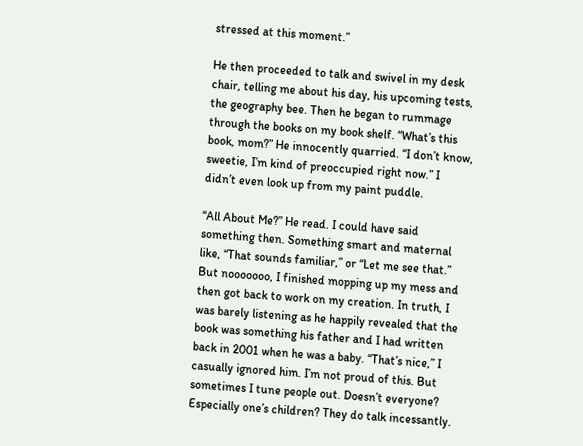stressed at this moment.”

He then proceeded to talk and swivel in my desk chair, telling me about his day, his upcoming tests, the geography bee. Then he began to rummage through the books on my book shelf. “What’s this book, mom?” He innocently quarried. “I don’t know, sweetie, I’m kind of preoccupied right now.” I didn’t even look up from my paint puddle.

“All About Me?” He read. I could have said something then. Something smart and maternal like, “That sounds familiar,” or “Let me see that.” But nooooooo, I finished mopping up my mess and then got back to work on my creation. In truth, I was barely listening as he happily revealed that the book was something his father and I had written back in 2001 when he was a baby. “That’s nice,” I casually ignored him. I’m not proud of this. But sometimes I tune people out. Doesn’t everyone? Especially one’s children? They do talk incessantly.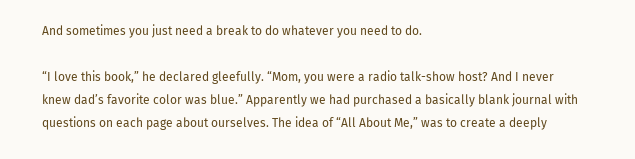And sometimes you just need a break to do whatever you need to do.

“I love this book,” he declared gleefully. “Mom, you were a radio talk-show host? And I never knew dad’s favorite color was blue.” Apparently we had purchased a basically blank journal with questions on each page about ourselves. The idea of “All About Me,” was to create a deeply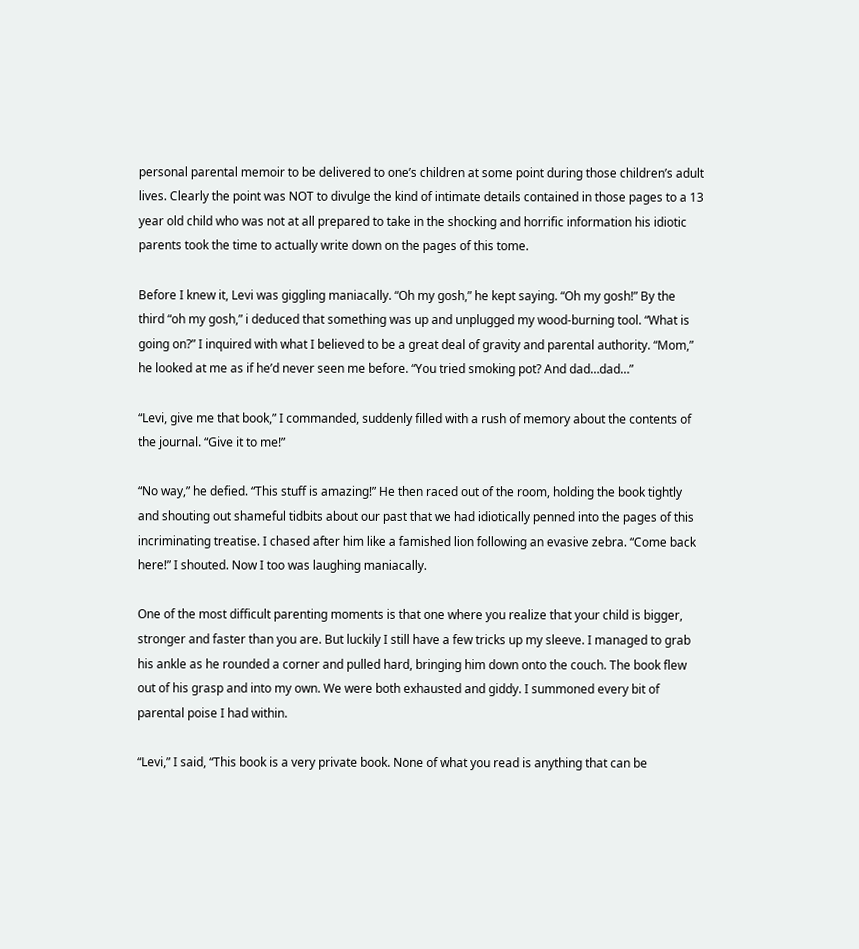personal parental memoir to be delivered to one’s children at some point during those children’s adult lives. Clearly the point was NOT to divulge the kind of intimate details contained in those pages to a 13 year old child who was not at all prepared to take in the shocking and horrific information his idiotic parents took the time to actually write down on the pages of this tome.

Before I knew it, Levi was giggling maniacally. “Oh my gosh,” he kept saying. “Oh my gosh!” By the third “oh my gosh,” i deduced that something was up and unplugged my wood-burning tool. “What is going on?” I inquired with what I believed to be a great deal of gravity and parental authority. “Mom,” he looked at me as if he’d never seen me before. “You tried smoking pot? And dad…dad…”

“Levi, give me that book,” I commanded, suddenly filled with a rush of memory about the contents of the journal. “Give it to me!”

“No way,” he defied. “This stuff is amazing!” He then raced out of the room, holding the book tightly and shouting out shameful tidbits about our past that we had idiotically penned into the pages of this incriminating treatise. I chased after him like a famished lion following an evasive zebra. “Come back here!” I shouted. Now I too was laughing maniacally.

One of the most difficult parenting moments is that one where you realize that your child is bigger, stronger and faster than you are. But luckily I still have a few tricks up my sleeve. I managed to grab his ankle as he rounded a corner and pulled hard, bringing him down onto the couch. The book flew out of his grasp and into my own. We were both exhausted and giddy. I summoned every bit of parental poise I had within.

“Levi,” I said, “This book is a very private book. None of what you read is anything that can be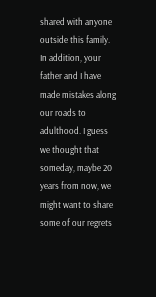shared with anyone outside this family. In addition, your father and I have made mistakes along our roads to adulthood. I guess we thought that someday, maybe 20 years from now, we might want to share some of our regrets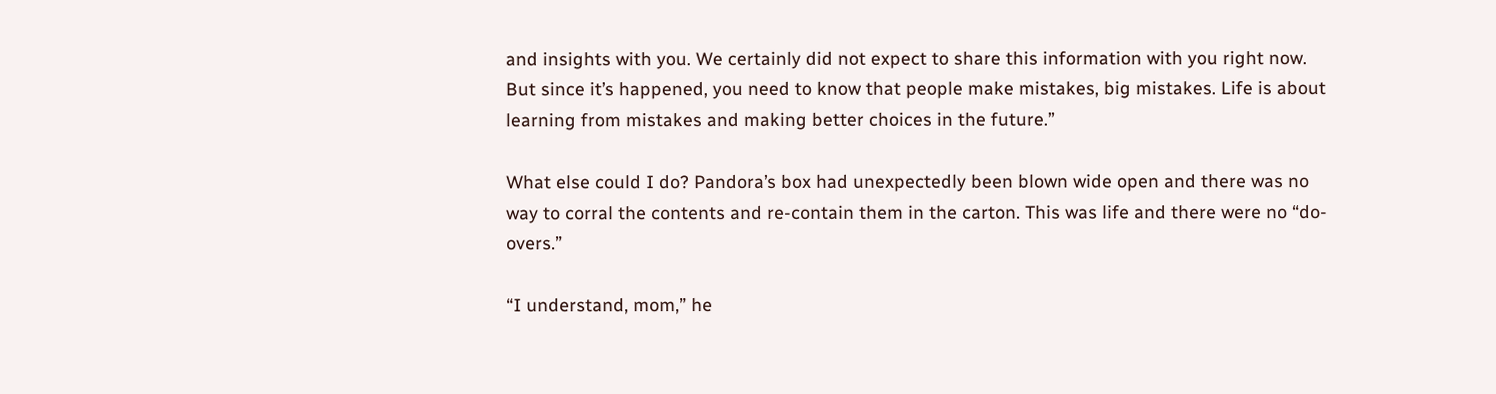and insights with you. We certainly did not expect to share this information with you right now. But since it’s happened, you need to know that people make mistakes, big mistakes. Life is about learning from mistakes and making better choices in the future.”

What else could I do? Pandora’s box had unexpectedly been blown wide open and there was no way to corral the contents and re-contain them in the carton. This was life and there were no “do-overs.”

“I understand, mom,” he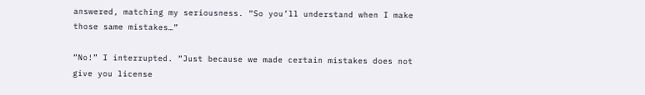answered, matching my seriousness. “So you’ll understand when I make those same mistakes…”

“No!” I interrupted. “Just because we made certain mistakes does not give you license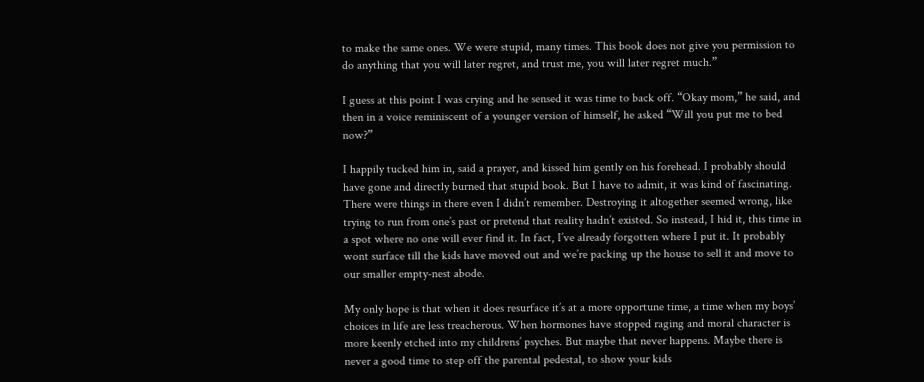to make the same ones. We were stupid, many times. This book does not give you permission to do anything that you will later regret, and trust me, you will later regret much.”

I guess at this point I was crying and he sensed it was time to back off. “Okay mom,” he said, and then in a voice reminiscent of a younger version of himself, he asked “Will you put me to bed now?”

I happily tucked him in, said a prayer, and kissed him gently on his forehead. I probably should have gone and directly burned that stupid book. But I have to admit, it was kind of fascinating. There were things in there even I didn’t remember. Destroying it altogether seemed wrong, like trying to run from one’s past or pretend that reality hadn’t existed. So instead, I hid it, this time in a spot where no one will ever find it. In fact, I’ve already forgotten where I put it. It probably wont surface till the kids have moved out and we’re packing up the house to sell it and move to our smaller empty-nest abode.

My only hope is that when it does resurface it’s at a more opportune time, a time when my boys’ choices in life are less treacherous. When hormones have stopped raging and moral character is more keenly etched into my childrens’ psyches. But maybe that never happens. Maybe there is never a good time to step off the parental pedestal, to show your kids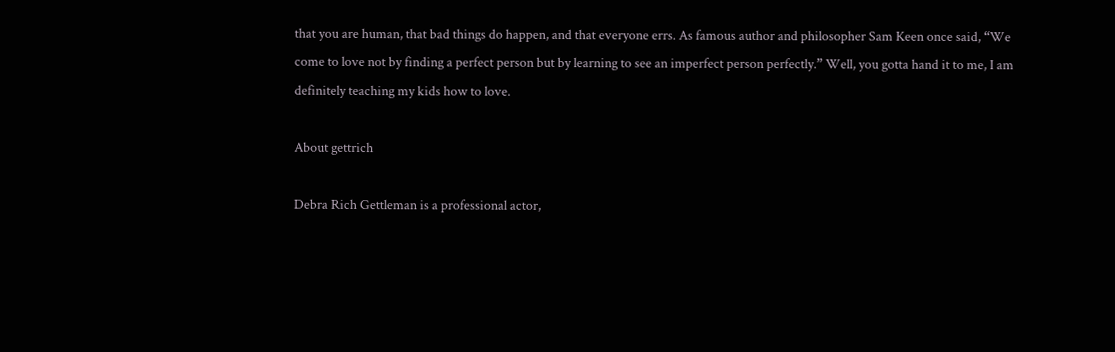that you are human, that bad things do happen, and that everyone errs. As famous author and philosopher Sam Keen once said, “We come to love not by finding a perfect person but by learning to see an imperfect person perfectly.” Well, you gotta hand it to me, I am definitely teaching my kids how to love.

About gettrich

Debra Rich Gettleman is a professional actor,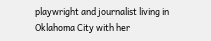playwright and journalist living in Oklahoma City with her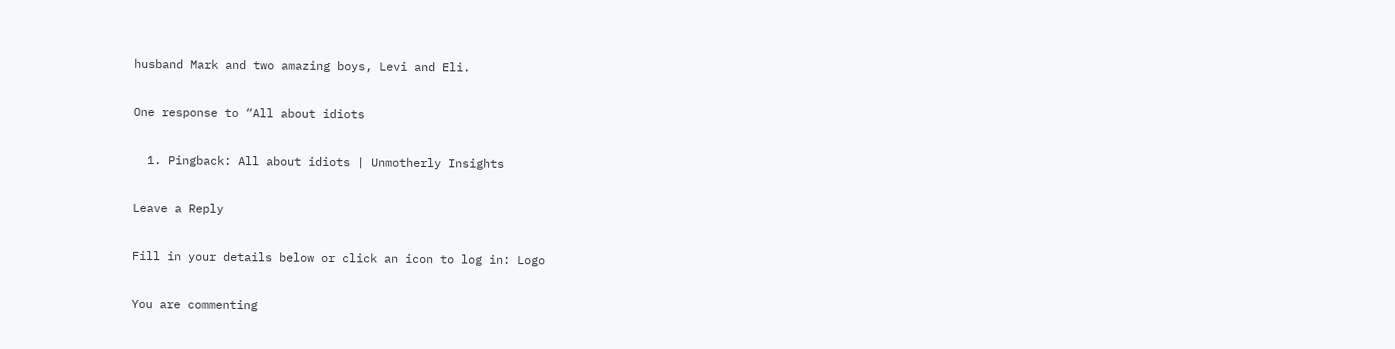husband Mark and two amazing boys, Levi and Eli.

One response to “All about idiots

  1. Pingback: All about idiots | Unmotherly Insights

Leave a Reply

Fill in your details below or click an icon to log in: Logo

You are commenting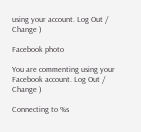using your account. Log Out /  Change )

Facebook photo

You are commenting using your Facebook account. Log Out /  Change )

Connecting to %s